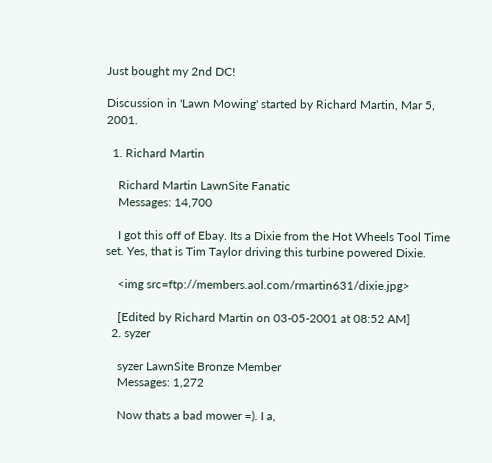Just bought my 2nd DC!

Discussion in 'Lawn Mowing' started by Richard Martin, Mar 5, 2001.

  1. Richard Martin

    Richard Martin LawnSite Fanatic
    Messages: 14,700

    I got this off of Ebay. Its a Dixie from the Hot Wheels Tool Time set. Yes, that is Tim Taylor driving this turbine powered Dixie.

    <img src=ftp://members.aol.com/rmartin631/dixie.jpg>

    [Edited by Richard Martin on 03-05-2001 at 08:52 AM]
  2. syzer

    syzer LawnSite Bronze Member
    Messages: 1,272

    Now thats a bad mower =). I a,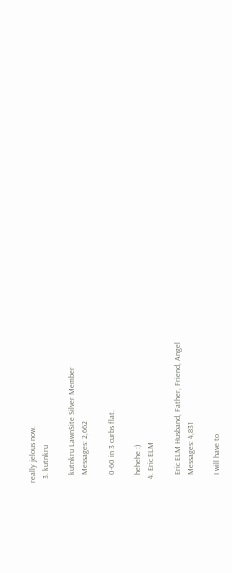really jelous now.
  3. kutnkru

    kutnkru LawnSite Silver Member
    Messages: 2,662

    0-60 in 3 curbs flat.

    hehehe :)
  4. Eric ELM

    Eric ELM Husband, Father, Friend, Angel
    Messages: 4,831

    I will have to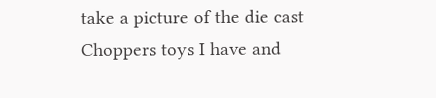take a picture of the die cast Choppers toys I have and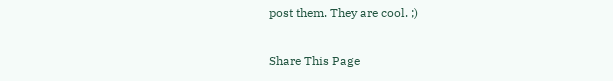post them. They are cool. ;)

Share This Page